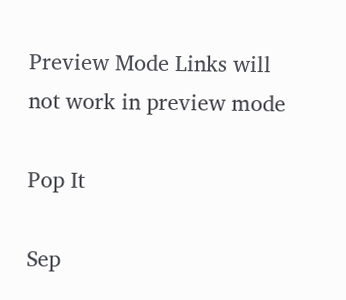Preview Mode Links will not work in preview mode

Pop It

Sep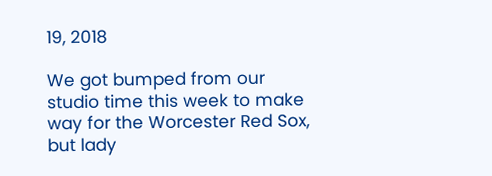19, 2018

We got bumped from our studio time this week to make way for the Worcester Red Sox, but lady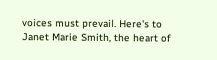voices must prevail. Here's to Janet Marie Smith, the heart of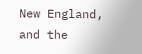New England, and the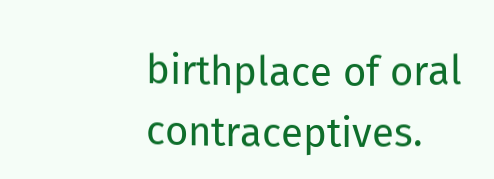birthplace of oral contraceptives.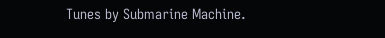Tunes by Submarine Machine.